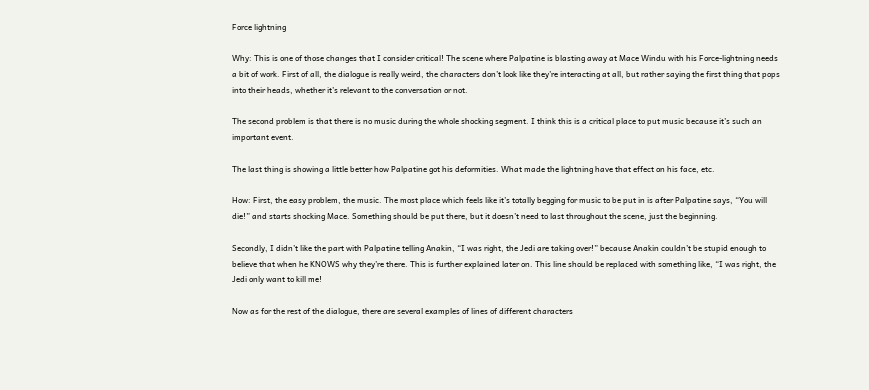Force lightning

Why: This is one of those changes that I consider critical! The scene where Palpatine is blasting away at Mace Windu with his Force-lightning needs a bit of work. First of all, the dialogue is really weird, the characters don’t look like they’re interacting at all, but rather saying the first thing that pops into their heads, whether it’s relevant to the conversation or not.

The second problem is that there is no music during the whole shocking segment. I think this is a critical place to put music because it’s such an important event.

The last thing is showing a little better how Palpatine got his deformities. What made the lightning have that effect on his face, etc.

How: First, the easy problem, the music. The most place which feels like it’s totally begging for music to be put in is after Palpatine says, “You will die!” and starts shocking Mace. Something should be put there, but it doesn’t need to last throughout the scene, just the beginning.

Secondly, I didn’t like the part with Palpatine telling Anakin, “I was right, the Jedi are taking over!” because Anakin couldn’t be stupid enough to believe that when he KNOWS why they’re there. This is further explained later on. This line should be replaced with something like, “I was right, the Jedi only want to kill me!

Now as for the rest of the dialogue, there are several examples of lines of different characters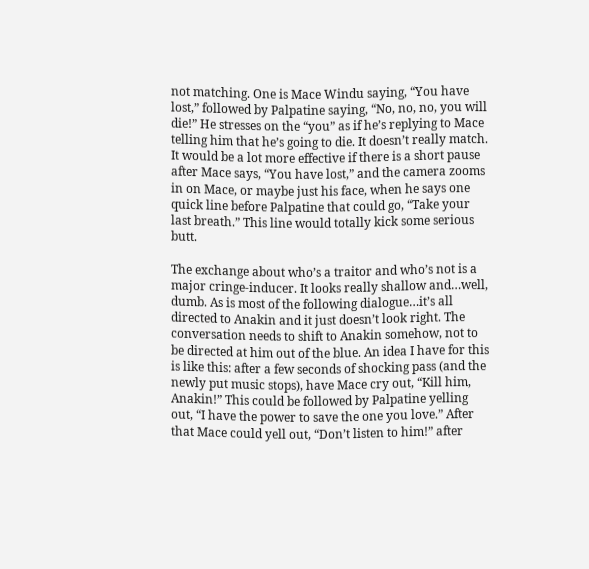not matching. One is Mace Windu saying, “You have lost,” followed by Palpatine saying, “No, no, no, you will die!” He stresses on the “you” as if he’s replying to Mace telling him that he’s going to die. It doesn’t really match. It would be a lot more effective if there is a short pause after Mace says, “You have lost,” and the camera zooms in on Mace, or maybe just his face, when he says one quick line before Palpatine that could go, “Take your last breath.” This line would totally kick some serious butt.

The exchange about who’s a traitor and who’s not is a major cringe-inducer. It looks really shallow and…well, dumb. As is most of the following dialogue…it’s all directed to Anakin and it just doesn’t look right. The conversation needs to shift to Anakin somehow, not to be directed at him out of the blue. An idea I have for this is like this: after a few seconds of shocking pass (and the newly put music stops), have Mace cry out, “Kill him, Anakin!” This could be followed by Palpatine yelling out, “I have the power to save the one you love.” After that Mace could yell out, “Don’t listen to him!” after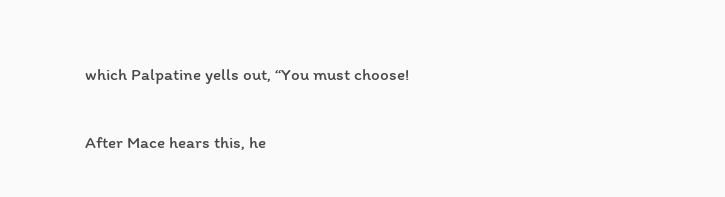which Palpatine yells out, “You must choose!

After Mace hears this, he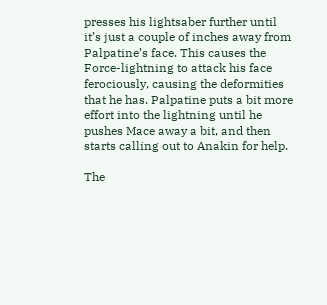presses his lightsaber further until it’s just a couple of inches away from Palpatine’s face. This causes the Force-lightning to attack his face ferociously, causing the deformities that he has. Palpatine puts a bit more effort into the lightning until he pushes Mace away a bit, and then starts calling out to Anakin for help.

The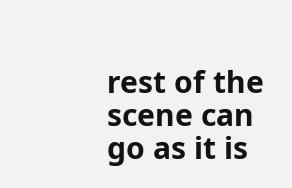rest of the scene can go as it is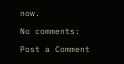now.

No comments:

Post a Comment